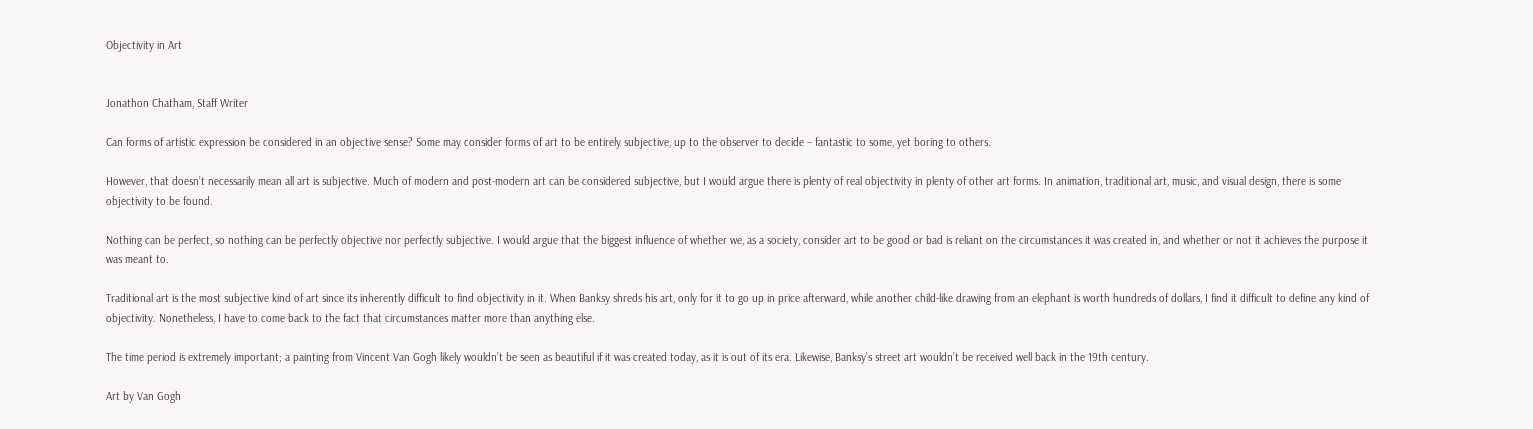Objectivity in Art


Jonathon Chatham, Staff Writer

Can forms of artistic expression be considered in an objective sense? Some may consider forms of art to be entirely subjective, up to the observer to decide – fantastic to some, yet boring to others.

However, that doesn’t necessarily mean all art is subjective. Much of modern and post-modern art can be considered subjective, but I would argue there is plenty of real objectivity in plenty of other art forms. In animation, traditional art, music, and visual design, there is some objectivity to be found.

Nothing can be perfect, so nothing can be perfectly objective nor perfectly subjective. I would argue that the biggest influence of whether we, as a society, consider art to be good or bad is reliant on the circumstances it was created in, and whether or not it achieves the purpose it was meant to.

Traditional art is the most subjective kind of art since its inherently difficult to find objectivity in it. When Banksy shreds his art, only for it to go up in price afterward, while another child-like drawing from an elephant is worth hundreds of dollars, I find it difficult to define any kind of objectivity. Nonetheless, I have to come back to the fact that circumstances matter more than anything else.

The time period is extremely important; a painting from Vincent Van Gogh likely wouldn’t be seen as beautiful if it was created today, as it is out of its era. Likewise, Banksy’s street art wouldn’t be received well back in the 19th century.

Art by Van Gogh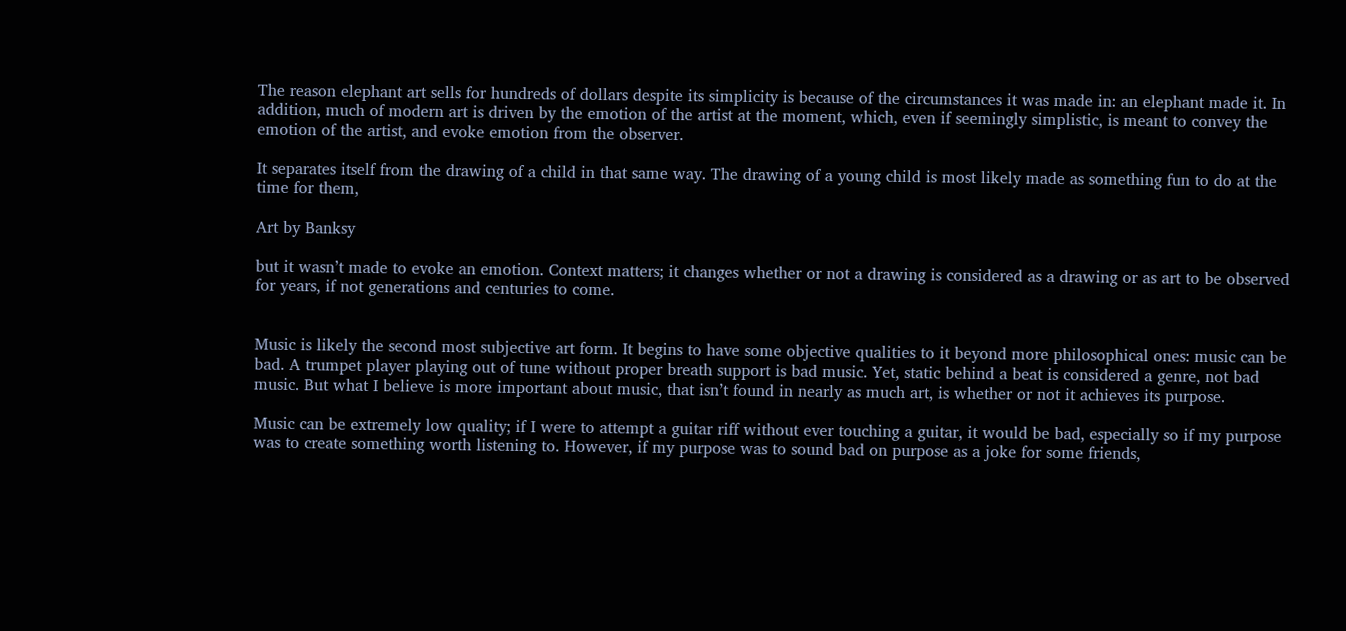The reason elephant art sells for hundreds of dollars despite its simplicity is because of the circumstances it was made in: an elephant made it. In addition, much of modern art is driven by the emotion of the artist at the moment, which, even if seemingly simplistic, is meant to convey the emotion of the artist, and evoke emotion from the observer.

It separates itself from the drawing of a child in that same way. The drawing of a young child is most likely made as something fun to do at the time for them,

Art by Banksy

but it wasn’t made to evoke an emotion. Context matters; it changes whether or not a drawing is considered as a drawing or as art to be observed for years, if not generations and centuries to come.


Music is likely the second most subjective art form. It begins to have some objective qualities to it beyond more philosophical ones: music can be bad. A trumpet player playing out of tune without proper breath support is bad music. Yet, static behind a beat is considered a genre, not bad music. But what I believe is more important about music, that isn’t found in nearly as much art, is whether or not it achieves its purpose.

Music can be extremely low quality; if I were to attempt a guitar riff without ever touching a guitar, it would be bad, especially so if my purpose was to create something worth listening to. However, if my purpose was to sound bad on purpose as a joke for some friends,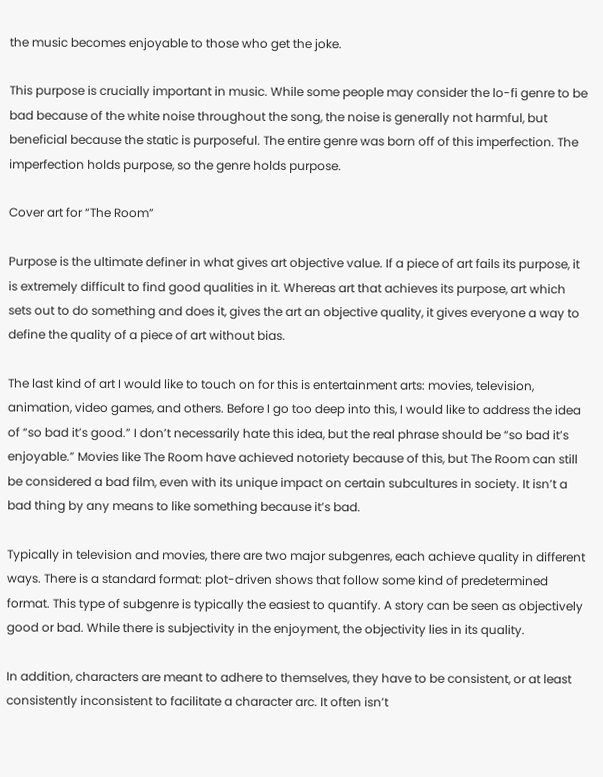the music becomes enjoyable to those who get the joke.

This purpose is crucially important in music. While some people may consider the lo-fi genre to be bad because of the white noise throughout the song, the noise is generally not harmful, but beneficial because the static is purposeful. The entire genre was born off of this imperfection. The imperfection holds purpose, so the genre holds purpose.

Cover art for “The Room”

Purpose is the ultimate definer in what gives art objective value. If a piece of art fails its purpose, it is extremely difficult to find good qualities in it. Whereas art that achieves its purpose, art which sets out to do something and does it, gives the art an objective quality, it gives everyone a way to define the quality of a piece of art without bias.

The last kind of art I would like to touch on for this is entertainment arts: movies, television, animation, video games, and others. Before I go too deep into this, I would like to address the idea of “so bad it’s good.” I don’t necessarily hate this idea, but the real phrase should be “so bad it’s enjoyable.” Movies like The Room have achieved notoriety because of this, but The Room can still be considered a bad film, even with its unique impact on certain subcultures in society. It isn’t a bad thing by any means to like something because it’s bad.

Typically in television and movies, there are two major subgenres, each achieve quality in different ways. There is a standard format: plot-driven shows that follow some kind of predetermined format. This type of subgenre is typically the easiest to quantify. A story can be seen as objectively good or bad. While there is subjectivity in the enjoyment, the objectivity lies in its quality.

In addition, characters are meant to adhere to themselves, they have to be consistent, or at least consistently inconsistent to facilitate a character arc. It often isn’t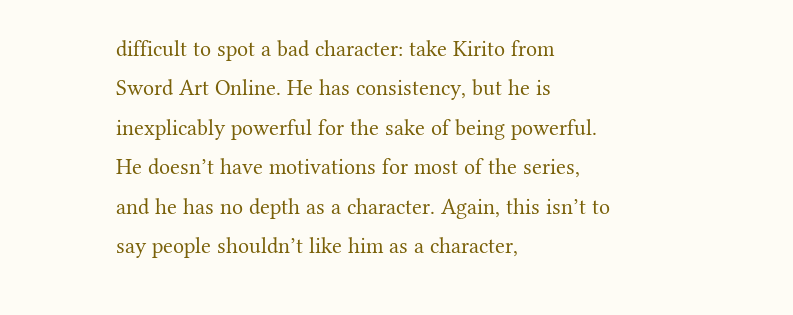difficult to spot a bad character: take Kirito from Sword Art Online. He has consistency, but he is inexplicably powerful for the sake of being powerful. He doesn’t have motivations for most of the series, and he has no depth as a character. Again, this isn’t to say people shouldn’t like him as a character,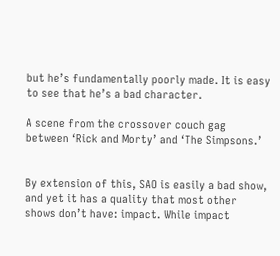but he’s fundamentally poorly made. It is easy to see that he’s a bad character.

A scene from the crossover couch gag between ‘Rick and Morty’ and ‘The Simpsons.’


By extension of this, SAO is easily a bad show, and yet it has a quality that most other shows don’t have: impact. While impact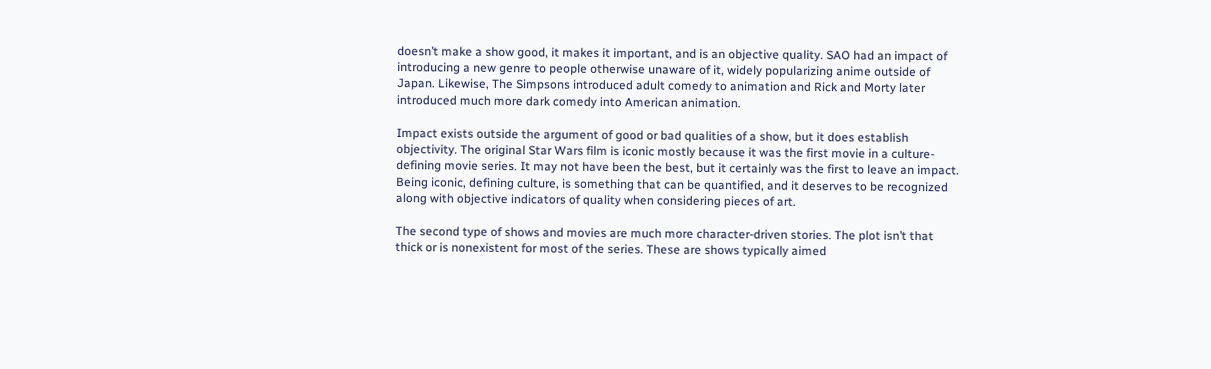doesn’t make a show good, it makes it important, and is an objective quality. SAO had an impact of introducing a new genre to people otherwise unaware of it, widely popularizing anime outside of Japan. Likewise, The Simpsons introduced adult comedy to animation and Rick and Morty later introduced much more dark comedy into American animation.

Impact exists outside the argument of good or bad qualities of a show, but it does establish objectivity. The original Star Wars film is iconic mostly because it was the first movie in a culture-defining movie series. It may not have been the best, but it certainly was the first to leave an impact. Being iconic, defining culture, is something that can be quantified, and it deserves to be recognized along with objective indicators of quality when considering pieces of art.

The second type of shows and movies are much more character-driven stories. The plot isn’t that thick or is nonexistent for most of the series. These are shows typically aimed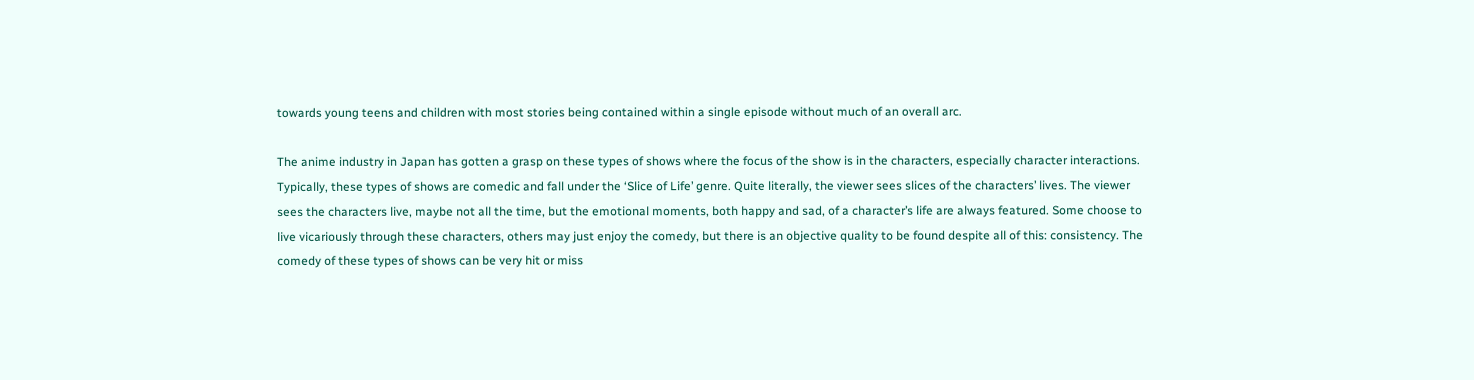towards young teens and children with most stories being contained within a single episode without much of an overall arc.

The anime industry in Japan has gotten a grasp on these types of shows where the focus of the show is in the characters, especially character interactions. Typically, these types of shows are comedic and fall under the ‘Slice of Life’ genre. Quite literally, the viewer sees slices of the characters’ lives. The viewer sees the characters live, maybe not all the time, but the emotional moments, both happy and sad, of a character’s life are always featured. Some choose to live vicariously through these characters, others may just enjoy the comedy, but there is an objective quality to be found despite all of this: consistency. The comedy of these types of shows can be very hit or miss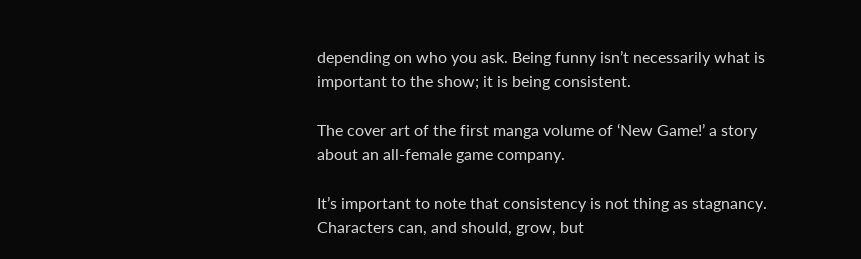depending on who you ask. Being funny isn’t necessarily what is important to the show; it is being consistent.

The cover art of the first manga volume of ‘New Game!’ a story about an all-female game company.

It’s important to note that consistency is not thing as stagnancy. Characters can, and should, grow, but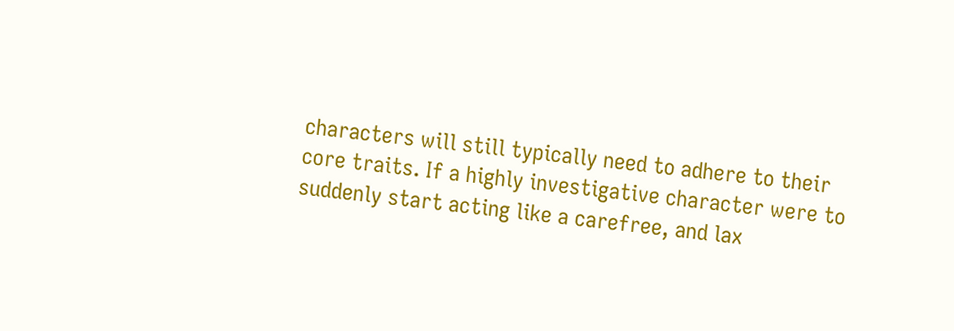characters will still typically need to adhere to their core traits. If a highly investigative character were to suddenly start acting like a carefree, and lax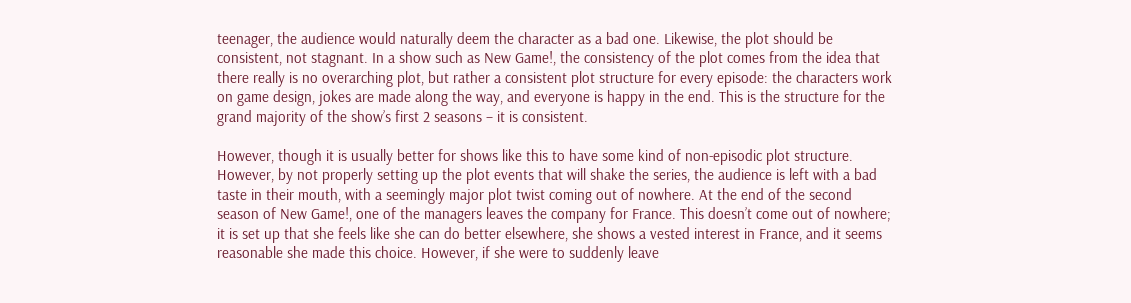teenager, the audience would naturally deem the character as a bad one. Likewise, the plot should be consistent, not stagnant. In a show such as New Game!, the consistency of the plot comes from the idea that there really is no overarching plot, but rather a consistent plot structure for every episode: the characters work on game design, jokes are made along the way, and everyone is happy in the end. This is the structure for the grand majority of the show’s first 2 seasons – it is consistent.

However, though it is usually better for shows like this to have some kind of non-episodic plot structure. However, by not properly setting up the plot events that will shake the series, the audience is left with a bad taste in their mouth, with a seemingly major plot twist coming out of nowhere. At the end of the second season of New Game!, one of the managers leaves the company for France. This doesn’t come out of nowhere; it is set up that she feels like she can do better elsewhere, she shows a vested interest in France, and it seems reasonable she made this choice. However, if she were to suddenly leave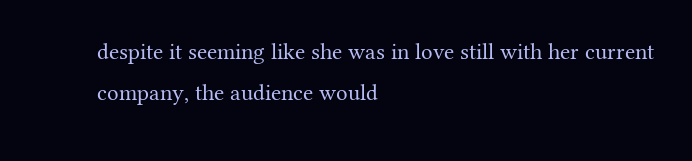despite it seeming like she was in love still with her current company, the audience would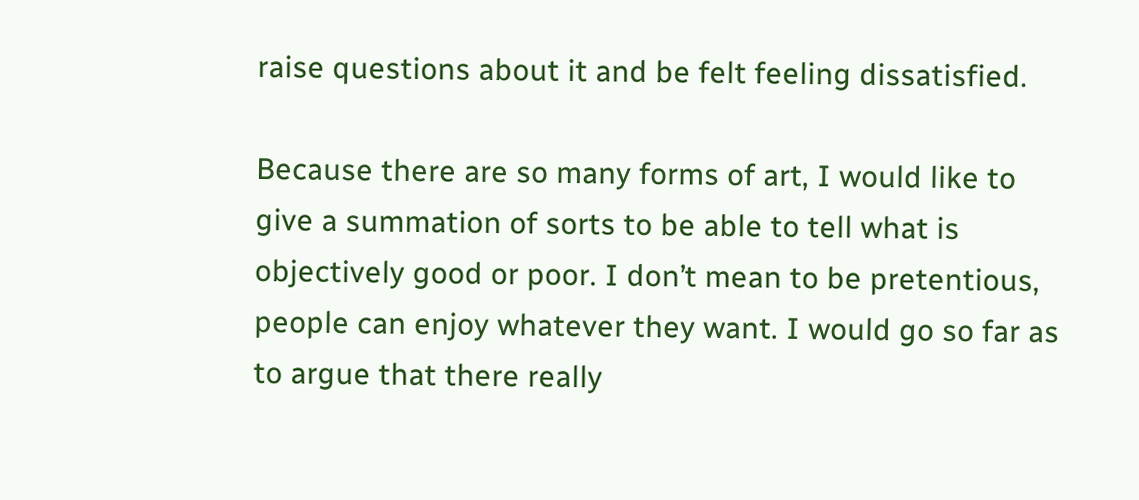raise questions about it and be felt feeling dissatisfied.

Because there are so many forms of art, I would like to give a summation of sorts to be able to tell what is objectively good or poor. I don’t mean to be pretentious, people can enjoy whatever they want. I would go so far as to argue that there really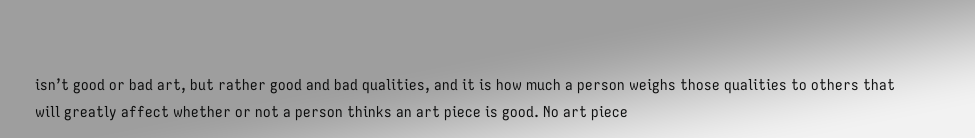isn’t good or bad art, but rather good and bad qualities, and it is how much a person weighs those qualities to others that will greatly affect whether or not a person thinks an art piece is good. No art piece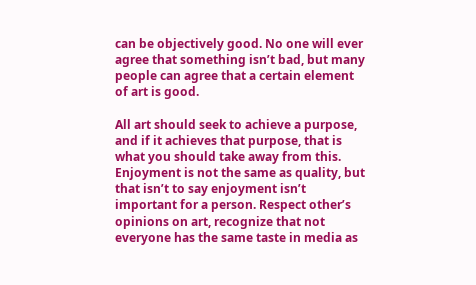can be objectively good. No one will ever agree that something isn’t bad, but many people can agree that a certain element of art is good.

All art should seek to achieve a purpose, and if it achieves that purpose, that is what you should take away from this. Enjoyment is not the same as quality, but that isn’t to say enjoyment isn’t important for a person. Respect other’s opinions on art, recognize that not everyone has the same taste in media as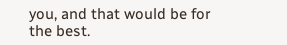you, and that would be for the best.